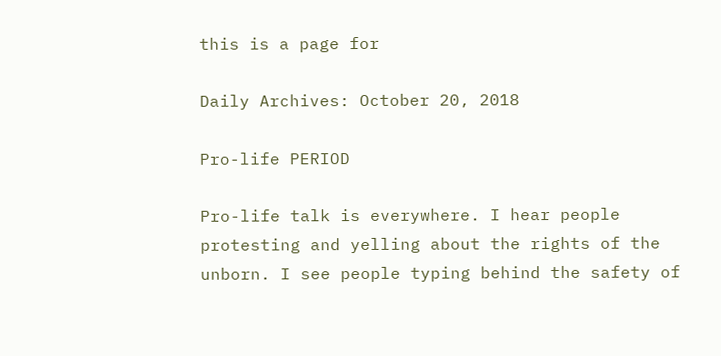this is a page for

Daily Archives: October 20, 2018

Pro-life PERIOD

Pro-life talk is everywhere. I hear people protesting and yelling about the rights of the unborn. I see people typing behind the safety of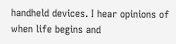handheld devices. I hear opinions of when life begins and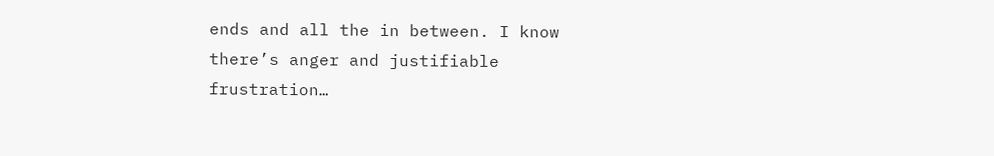ends and all the in between. I know there’s anger and justifiable frustration…